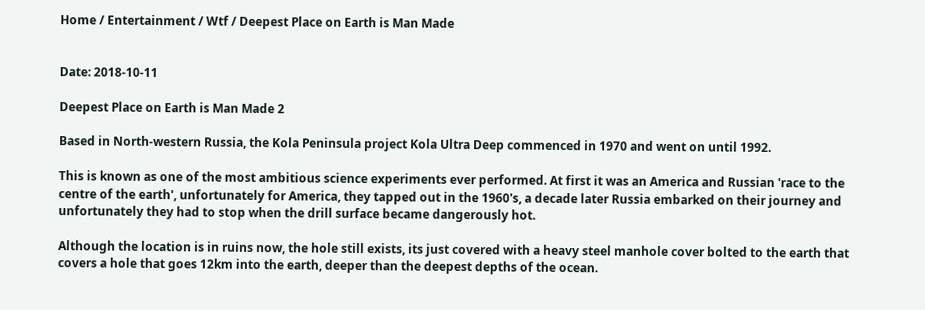Home / Entertainment / Wtf / Deepest Place on Earth is Man Made


Date: 2018-10-11

Deepest Place on Earth is Man Made 2

Based in North-western Russia, the Kola Peninsula project Kola Ultra Deep commenced in 1970 and went on until 1992.

This is known as one of the most ambitious science experiments ever performed. At first it was an America and Russian 'race to the centre of the earth', unfortunately for America, they tapped out in the 1960's, a decade later Russia embarked on their journey and unfortunately they had to stop when the drill surface became dangerously hot.

Although the location is in ruins now, the hole still exists, its just covered with a heavy steel manhole cover bolted to the earth that covers a hole that goes 12km into the earth, deeper than the deepest depths of the ocean.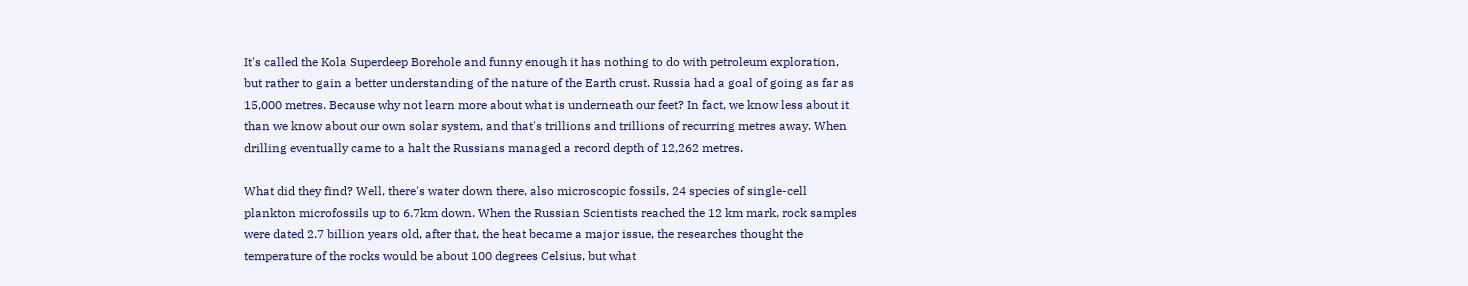It's called the Kola Superdeep Borehole and funny enough it has nothing to do with petroleum exploration, but rather to gain a better understanding of the nature of the Earth crust. Russia had a goal of going as far as 15,000 metres. Because why not learn more about what is underneath our feet? In fact, we know less about it than we know about our own solar system, and that's trillions and trillions of recurring metres away. When drilling eventually came to a halt the Russians managed a record depth of 12,262 metres.

What did they find? Well, there's water down there, also microscopic fossils, 24 species of single-cell plankton microfossils up to 6.7km down. When the Russian Scientists reached the 12 km mark, rock samples were dated 2.7 billion years old, after that, the heat became a major issue, the researches thought the temperature of the rocks would be about 100 degrees Celsius, but what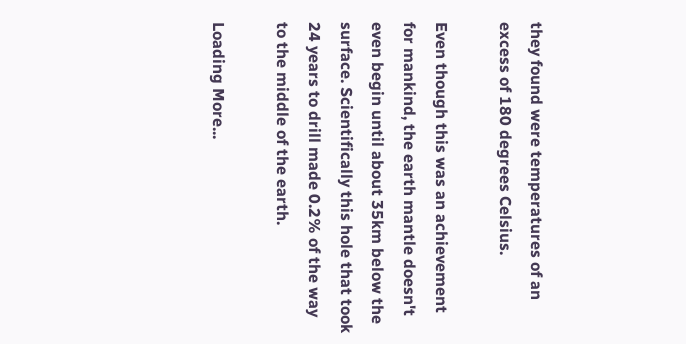they found were temperatures of an excess of 180 degrees Celsius.

Even though this was an achievement for mankind, the earth mantle doesn't even begin until about 35km below the surface. Scientifically this hole that took 24 years to drill made 0.2% of the way to the middle of the earth.

Loading More...